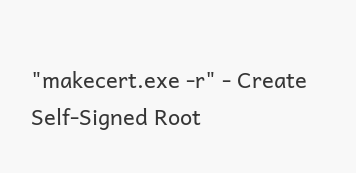"makecert.exe -r" - Create Self-Signed Root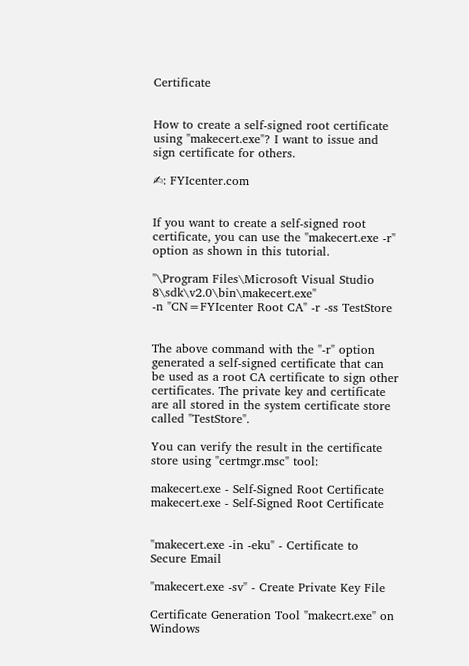Certificate


How to create a self-signed root certificate using "makecert.exe"? I want to issue and sign certificate for others.

✍: FYIcenter.com


If you want to create a self-signed root certificate, you can use the "makecert.exe -r" option as shown in this tutorial.

"\Program Files\Microsoft Visual Studio 8\sdk\v2.0\bin\makecert.exe"
-n "CN=FYIcenter Root CA" -r -ss TestStore


The above command with the "-r" option generated a self-signed certificate that can be used as a root CA certificate to sign other certificates. The private key and certificate are all stored in the system certificate store called "TestStore".

You can verify the result in the certificate store using "certmgr.msc" tool:

makecert.exe - Self-Signed Root Certificate
makecert.exe - Self-Signed Root Certificate


"makecert.exe -in -eku" - Certificate to Secure Email

"makecert.exe -sv" - Create Private Key File

Certificate Generation Tool "makecrt.exe" on Windows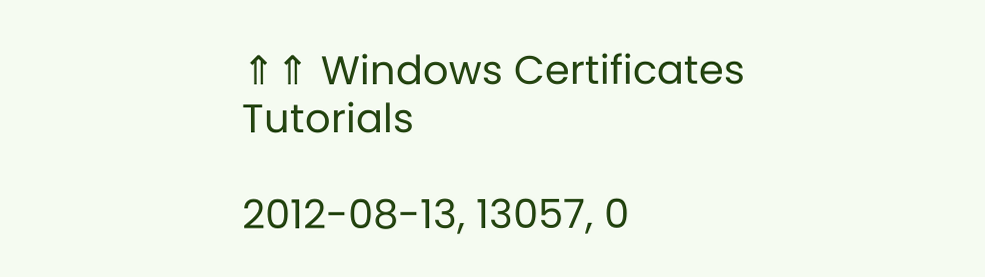⇑⇑ Windows Certificates Tutorials

2012-08-13, 13057, 0